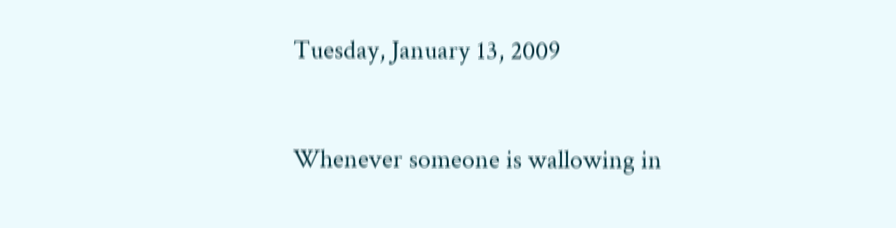Tuesday, January 13, 2009


Whenever someone is wallowing in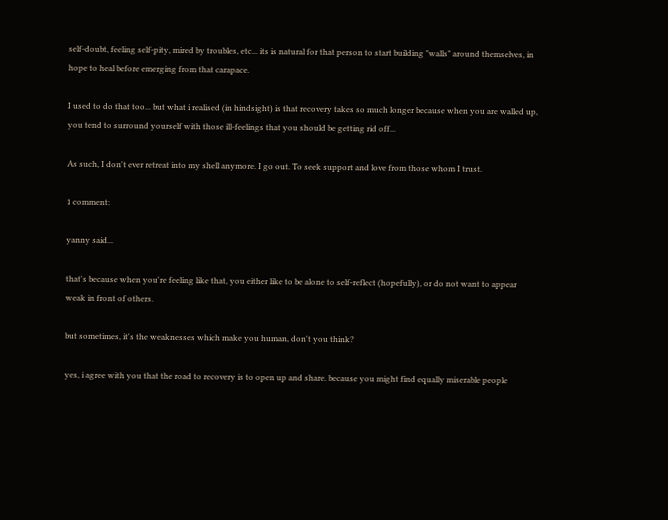self-doubt, feeling self-pity, mired by troubles, etc... its is natural for that person to start building "walls" around themselves, in hope to heal before emerging from that carapace.

I used to do that too... but what i realised (in hindsight) is that recovery takes so much longer because when you are walled up, you tend to surround yourself with those ill-feelings that you should be getting rid off...

As such, I don't ever retreat into my shell anymore. I go out. To seek support and love from those whom I trust.

1 comment:

yanny said...

that's because when you're feeling like that, you either like to be alone to self-reflect (hopefully), or do not want to appear weak in front of others.

but sometimes, it's the weaknesses which make you human, don't you think?

yes, i agree with you that the road to recovery is to open up and share. because you might find equally miserable people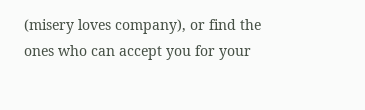(misery loves company), or find the ones who can accept you for your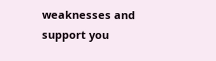weaknesses and support you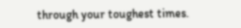through your toughest times.